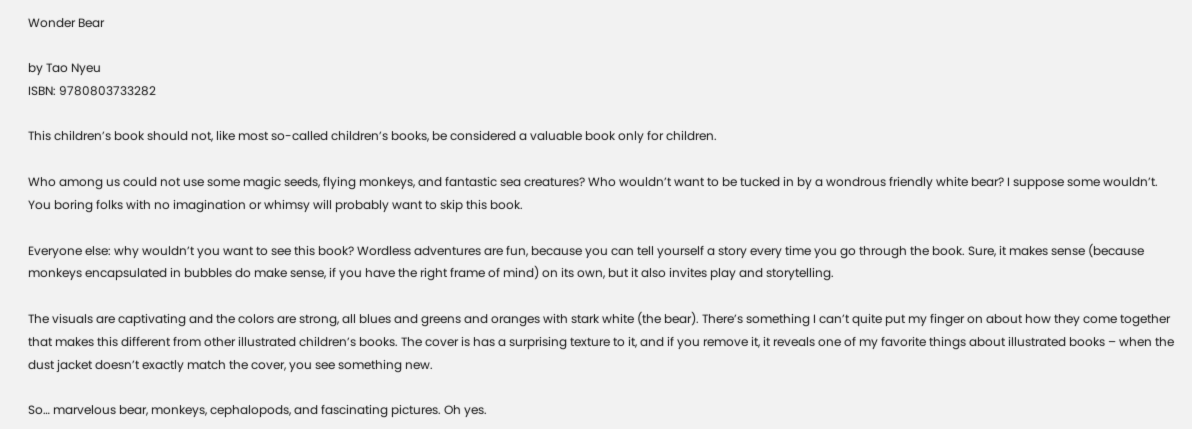Wonder Bear

by Tao Nyeu
ISBN: 9780803733282

This children’s book should not, like most so-called children’s books, be considered a valuable book only for children.

Who among us could not use some magic seeds, flying monkeys, and fantastic sea creatures? Who wouldn’t want to be tucked in by a wondrous friendly white bear? I suppose some wouldn’t. You boring folks with no imagination or whimsy will probably want to skip this book.

Everyone else: why wouldn’t you want to see this book? Wordless adventures are fun, because you can tell yourself a story every time you go through the book. Sure, it makes sense (because monkeys encapsulated in bubbles do make sense, if you have the right frame of mind) on its own, but it also invites play and storytelling.

The visuals are captivating and the colors are strong, all blues and greens and oranges with stark white (the bear). There’s something I can’t quite put my finger on about how they come together that makes this different from other illustrated children’s books. The cover is has a surprising texture to it, and if you remove it, it reveals one of my favorite things about illustrated books – when the dust jacket doesn’t exactly match the cover, you see something new.

So… marvelous bear, monkeys, cephalopods, and fascinating pictures. Oh yes.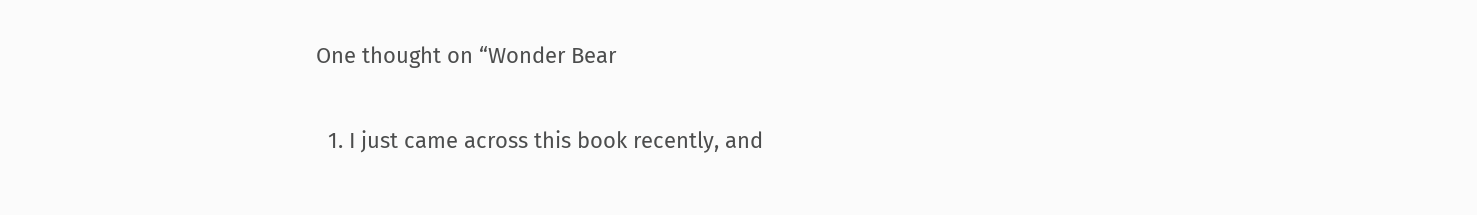One thought on “Wonder Bear

  1. I just came across this book recently, and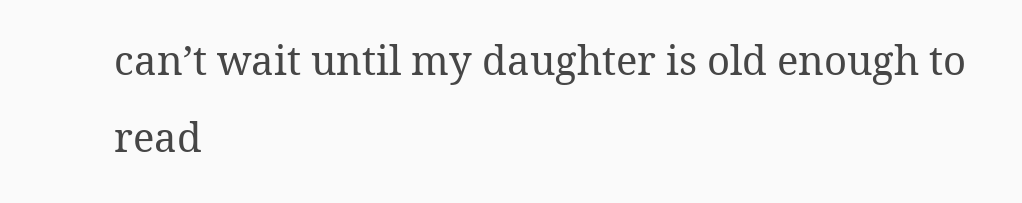can’t wait until my daughter is old enough to read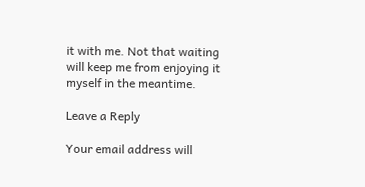it with me. Not that waiting will keep me from enjoying it myself in the meantime.

Leave a Reply

Your email address will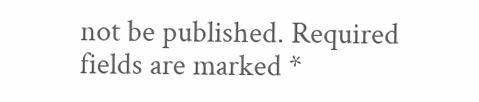not be published. Required fields are marked *